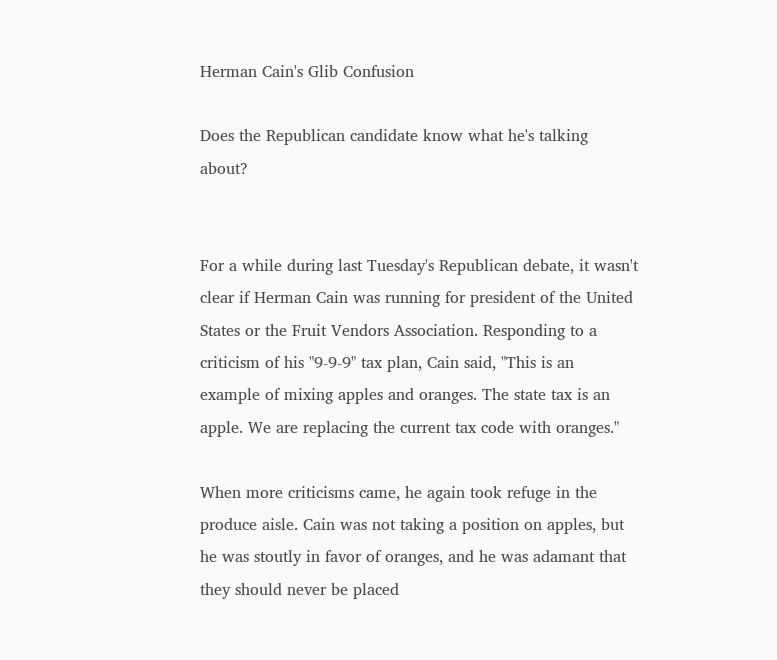Herman Cain's Glib Confusion

Does the Republican candidate know what he's talking about?


For a while during last Tuesday's Republican debate, it wasn't clear if Herman Cain was running for president of the United States or the Fruit Vendors Association. Responding to a criticism of his "9-9-9" tax plan, Cain said, "This is an example of mixing apples and oranges. The state tax is an apple. We are replacing the current tax code with oranges."

When more criticisms came, he again took refuge in the produce aisle. Cain was not taking a position on apples, but he was stoutly in favor of oranges, and he was adamant that they should never be placed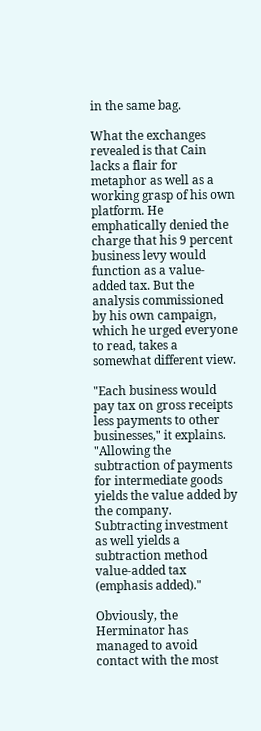in the same bag.

What the exchanges revealed is that Cain lacks a flair for metaphor as well as a working grasp of his own platform. He emphatically denied the charge that his 9 percent business levy would function as a value-added tax. But the analysis commissioned by his own campaign, which he urged everyone to read, takes a somewhat different view.

"Each business would pay tax on gross receipts less payments to other businesses," it explains. "Allowing the subtraction of payments for intermediate goods yields the value added by the company. Subtracting investment as well yields a subtraction method value-added tax (emphasis added)."

Obviously, the Herminator has managed to avoid contact with the most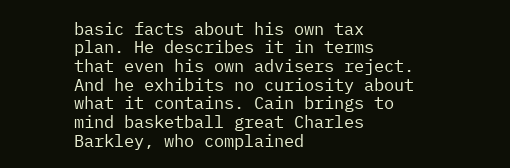basic facts about his own tax plan. He describes it in terms that even his own advisers reject. And he exhibits no curiosity about what it contains. Cain brings to mind basketball great Charles Barkley, who complained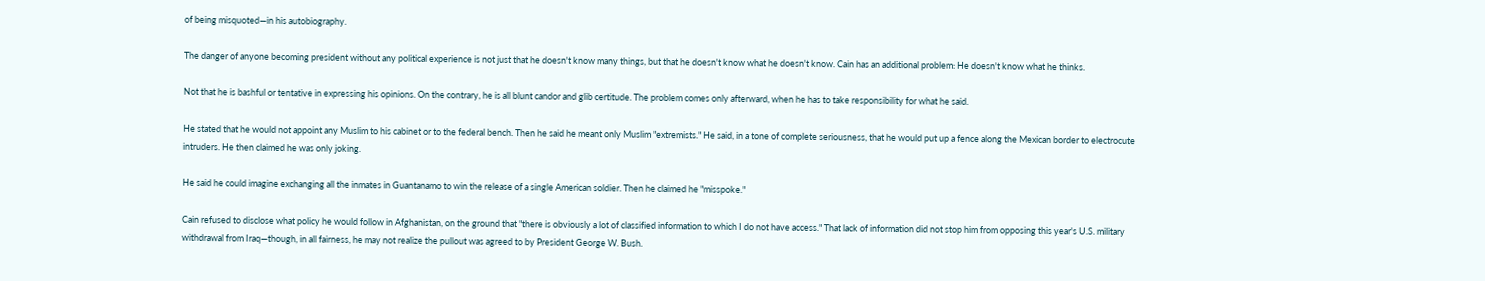of being misquoted—in his autobiography.

The danger of anyone becoming president without any political experience is not just that he doesn't know many things, but that he doesn't know what he doesn't know. Cain has an additional problem: He doesn't know what he thinks.

Not that he is bashful or tentative in expressing his opinions. On the contrary, he is all blunt candor and glib certitude. The problem comes only afterward, when he has to take responsibility for what he said.

He stated that he would not appoint any Muslim to his cabinet or to the federal bench. Then he said he meant only Muslim "extremists." He said, in a tone of complete seriousness, that he would put up a fence along the Mexican border to electrocute intruders. He then claimed he was only joking.

He said he could imagine exchanging all the inmates in Guantanamo to win the release of a single American soldier. Then he claimed he "misspoke."

Cain refused to disclose what policy he would follow in Afghanistan, on the ground that "there is obviously a lot of classified information to which I do not have access." That lack of information did not stop him from opposing this year's U.S. military withdrawal from Iraq—though, in all fairness, he may not realize the pullout was agreed to by President George W. Bush.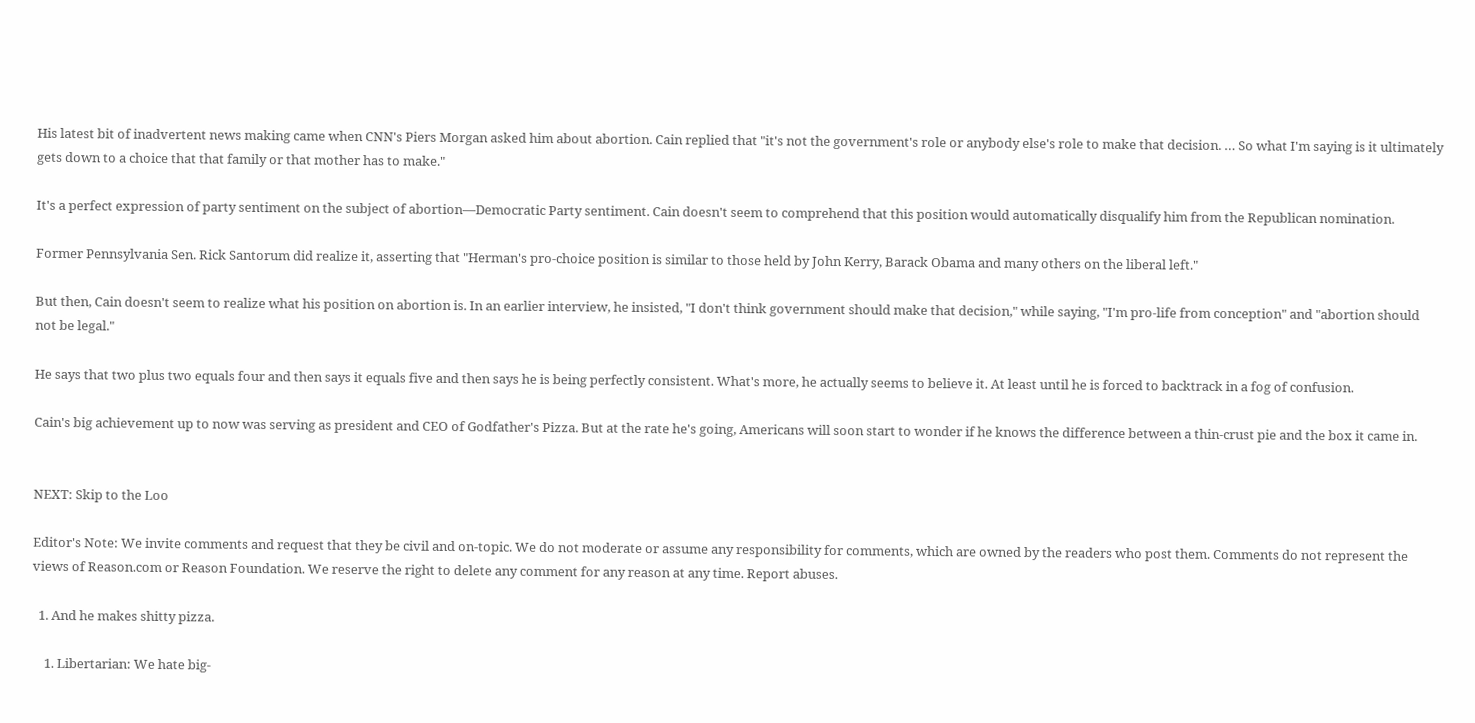His latest bit of inadvertent news making came when CNN's Piers Morgan asked him about abortion. Cain replied that "it's not the government's role or anybody else's role to make that decision. … So what I'm saying is it ultimately gets down to a choice that that family or that mother has to make."

It's a perfect expression of party sentiment on the subject of abortion—Democratic Party sentiment. Cain doesn't seem to comprehend that this position would automatically disqualify him from the Republican nomination.

Former Pennsylvania Sen. Rick Santorum did realize it, asserting that "Herman's pro-choice position is similar to those held by John Kerry, Barack Obama and many others on the liberal left."

But then, Cain doesn't seem to realize what his position on abortion is. In an earlier interview, he insisted, "I don't think government should make that decision," while saying, "I'm pro-life from conception" and "abortion should not be legal."

He says that two plus two equals four and then says it equals five and then says he is being perfectly consistent. What's more, he actually seems to believe it. At least until he is forced to backtrack in a fog of confusion.

Cain's big achievement up to now was serving as president and CEO of Godfather's Pizza. But at the rate he's going, Americans will soon start to wonder if he knows the difference between a thin-crust pie and the box it came in.


NEXT: Skip to the Loo

Editor's Note: We invite comments and request that they be civil and on-topic. We do not moderate or assume any responsibility for comments, which are owned by the readers who post them. Comments do not represent the views of Reason.com or Reason Foundation. We reserve the right to delete any comment for any reason at any time. Report abuses.

  1. And he makes shitty pizza.

    1. Libertarian: We hate big-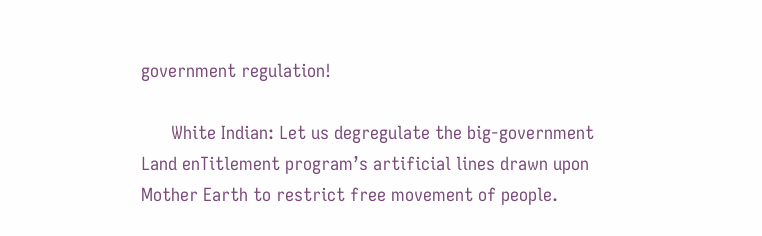government regulation!

      White Indian: Let us degregulate the big-government Land enTitlement program’s artificial lines drawn upon Mother Earth to restrict free movement of people.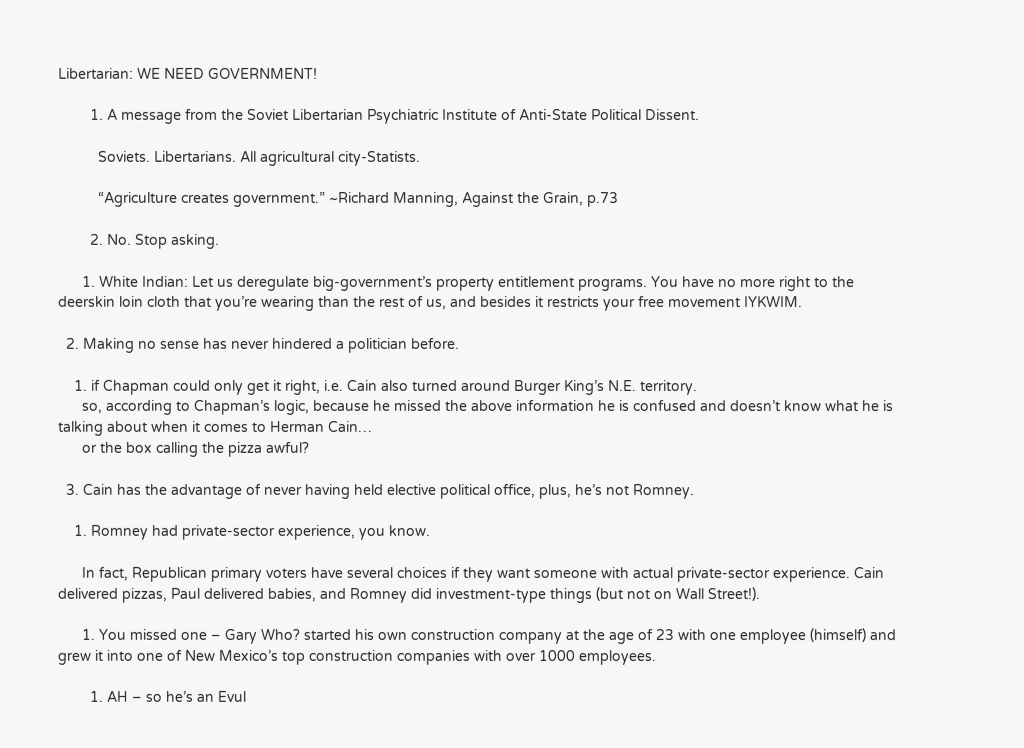Libertarian: WE NEED GOVERNMENT!

        1. A message from the Soviet Libertarian Psychiatric Institute of Anti-State Political Dissent.

          Soviets. Libertarians. All agricultural city-Statists.

          “Agriculture creates government.” ~Richard Manning, Against the Grain, p.73

        2. No. Stop asking.

      1. White Indian: Let us deregulate big-government’s property entitlement programs. You have no more right to the deerskin loin cloth that you’re wearing than the rest of us, and besides it restricts your free movement IYKWIM.

  2. Making no sense has never hindered a politician before.

    1. if Chapman could only get it right, i.e. Cain also turned around Burger King’s N.E. territory.
      so, according to Chapman’s logic, because he missed the above information he is confused and doesn’t know what he is talking about when it comes to Herman Cain…
      or the box calling the pizza awful?

  3. Cain has the advantage of never having held elective political office, plus, he’s not Romney.

    1. Romney had private-sector experience, you know.

      In fact, Republican primary voters have several choices if they want someone with actual private-sector experience. Cain delivered pizzas, Paul delivered babies, and Romney did investment-type things (but not on Wall Street!).

      1. You missed one – Gary Who? started his own construction company at the age of 23 with one employee (himself) and grew it into one of New Mexico’s top construction companies with over 1000 employees.

        1. AH – so he’s an Evul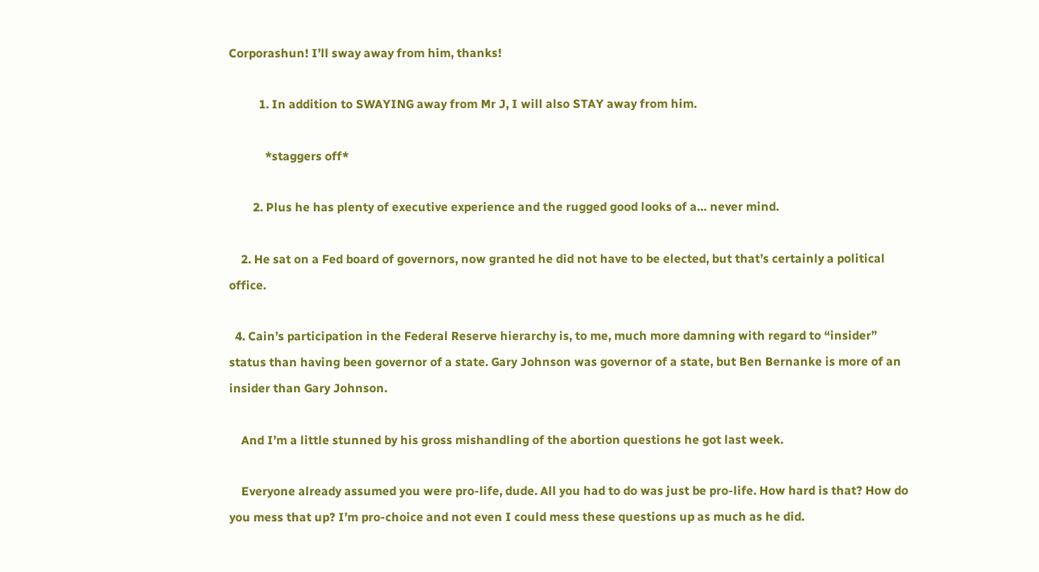Corporashun! I’ll sway away from him, thanks!

          1. In addition to SWAYING away from Mr J, I will also STAY away from him.

            *staggers off*

        2. Plus he has plenty of executive experience and the rugged good looks of a… never mind.

    2. He sat on a Fed board of governors, now granted he did not have to be elected, but that’s certainly a political office.

  4. Cain’s participation in the Federal Reserve hierarchy is, to me, much more damning with regard to “insider” status than having been governor of a state. Gary Johnson was governor of a state, but Ben Bernanke is more of an insider than Gary Johnson.

    And I’m a little stunned by his gross mishandling of the abortion questions he got last week.

    Everyone already assumed you were pro-life, dude. All you had to do was just be pro-life. How hard is that? How do you mess that up? I’m pro-choice and not even I could mess these questions up as much as he did.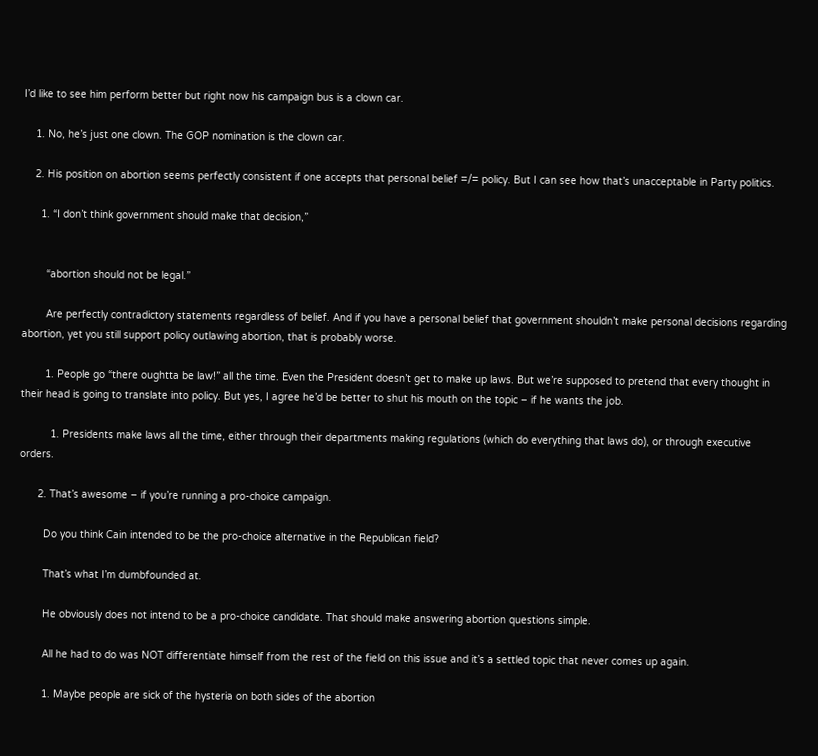I’d like to see him perform better but right now his campaign bus is a clown car.

    1. No, he’s just one clown. The GOP nomination is the clown car.

    2. His position on abortion seems perfectly consistent if one accepts that personal belief =/= policy. But I can see how that’s unacceptable in Party politics.

      1. “I don’t think government should make that decision,”


        “abortion should not be legal.”

        Are perfectly contradictory statements regardless of belief. And if you have a personal belief that government shouldn’t make personal decisions regarding abortion, yet you still support policy outlawing abortion, that is probably worse.

        1. People go “there oughtta be law!” all the time. Even the President doesn’t get to make up laws. But we’re supposed to pretend that every thought in their head is going to translate into policy. But yes, I agree he’d be better to shut his mouth on the topic – if he wants the job.

          1. Presidents make laws all the time, either through their departments making regulations (which do everything that laws do), or through executive orders.

      2. That’s awesome – if you’re running a pro-choice campaign.

        Do you think Cain intended to be the pro-choice alternative in the Republican field?

        That’s what I’m dumbfounded at.

        He obviously does not intend to be a pro-choice candidate. That should make answering abortion questions simple.

        All he had to do was NOT differentiate himself from the rest of the field on this issue and it’s a settled topic that never comes up again.

        1. Maybe people are sick of the hysteria on both sides of the abortion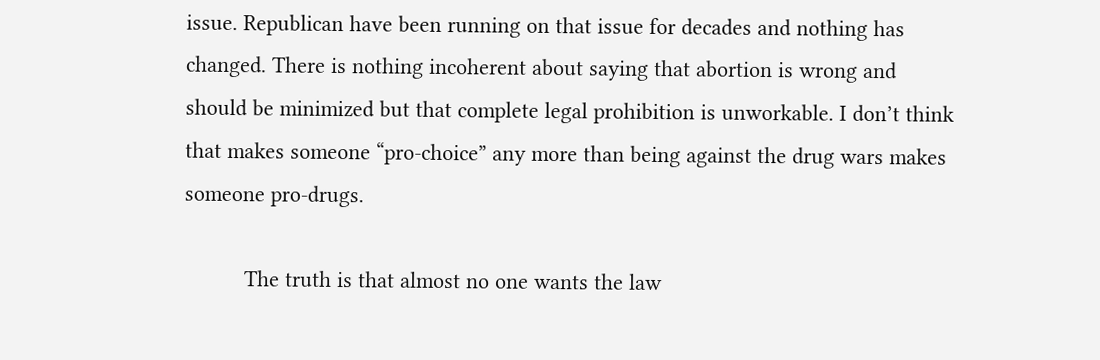issue. Republican have been running on that issue for decades and nothing has changed. There is nothing incoherent about saying that abortion is wrong and should be minimized but that complete legal prohibition is unworkable. I don’t think that makes someone “pro-choice” any more than being against the drug wars makes someone pro-drugs.

          The truth is that almost no one wants the law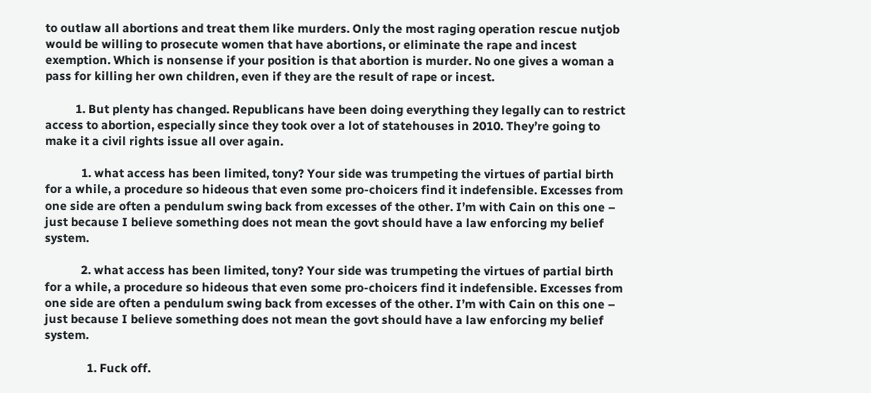to outlaw all abortions and treat them like murders. Only the most raging operation rescue nutjob would be willing to prosecute women that have abortions, or eliminate the rape and incest exemption. Which is nonsense if your position is that abortion is murder. No one gives a woman a pass for killing her own children, even if they are the result of rape or incest.

          1. But plenty has changed. Republicans have been doing everything they legally can to restrict access to abortion, especially since they took over a lot of statehouses in 2010. They’re going to make it a civil rights issue all over again.

            1. what access has been limited, tony? Your side was trumpeting the virtues of partial birth for a while, a procedure so hideous that even some pro-choicers find it indefensible. Excesses from one side are often a pendulum swing back from excesses of the other. I’m with Cain on this one – just because I believe something does not mean the govt should have a law enforcing my belief system.

            2. what access has been limited, tony? Your side was trumpeting the virtues of partial birth for a while, a procedure so hideous that even some pro-choicers find it indefensible. Excesses from one side are often a pendulum swing back from excesses of the other. I’m with Cain on this one – just because I believe something does not mean the govt should have a law enforcing my belief system.

              1. Fuck off.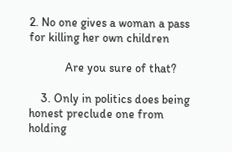2. No one gives a woman a pass for killing her own children

            Are you sure of that?

    3. Only in politics does being honest preclude one from holding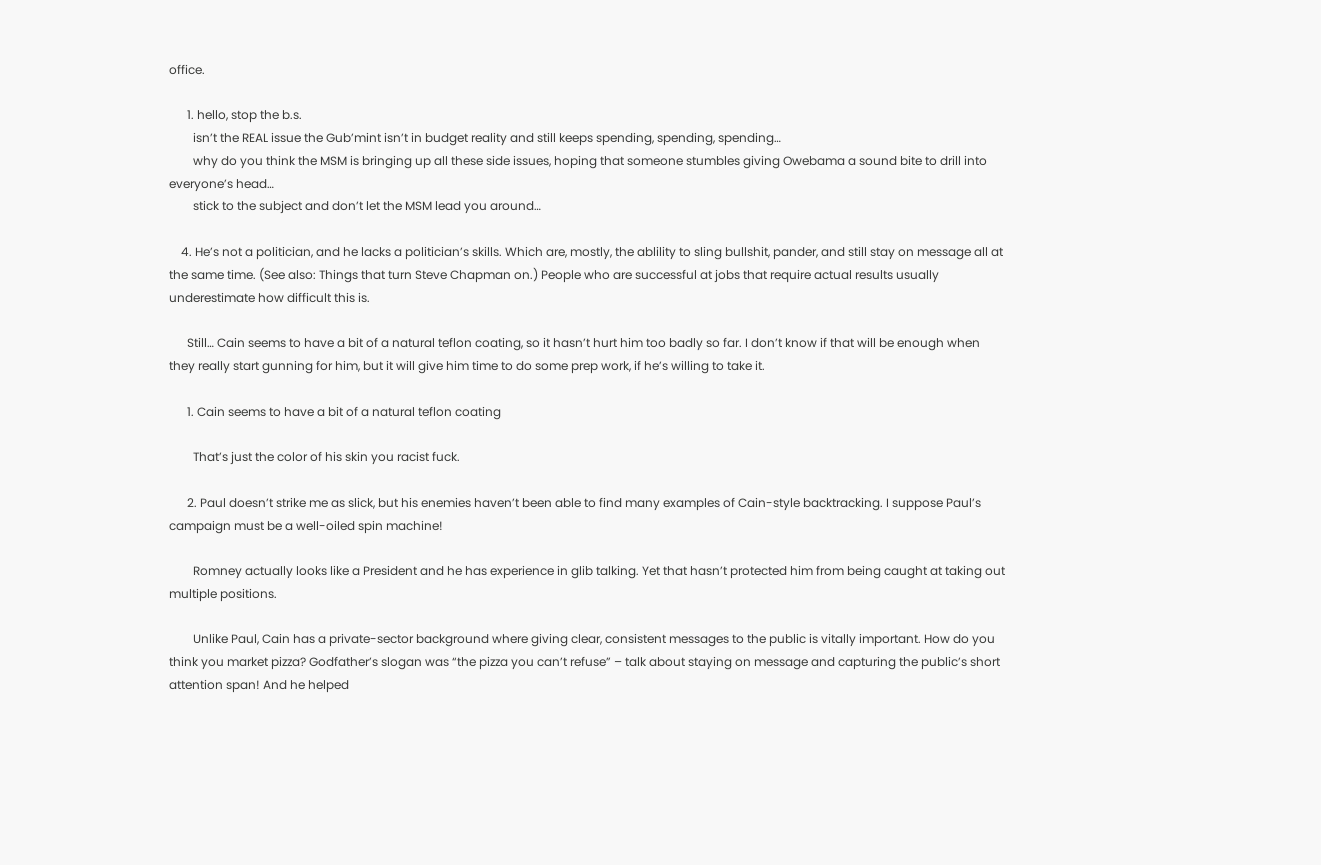office.

      1. hello, stop the b.s.
        isn’t the REAL issue the Gub’mint isn’t in budget reality and still keeps spending, spending, spending…
        why do you think the MSM is bringing up all these side issues, hoping that someone stumbles giving Owebama a sound bite to drill into everyone’s head…
        stick to the subject and don’t let the MSM lead you around…

    4. He’s not a politician, and he lacks a politician’s skills. Which are, mostly, the ablility to sling bullshit, pander, and still stay on message all at the same time. (See also: Things that turn Steve Chapman on.) People who are successful at jobs that require actual results usually underestimate how difficult this is.

      Still… Cain seems to have a bit of a natural teflon coating, so it hasn’t hurt him too badly so far. I don’t know if that will be enough when they really start gunning for him, but it will give him time to do some prep work, if he’s willing to take it.

      1. Cain seems to have a bit of a natural teflon coating

        That’s just the color of his skin you racist fuck.

      2. Paul doesn’t strike me as slick, but his enemies haven’t been able to find many examples of Cain-style backtracking. I suppose Paul’s campaign must be a well-oiled spin machine!

        Romney actually looks like a President and he has experience in glib talking. Yet that hasn’t protected him from being caught at taking out multiple positions.

        Unlike Paul, Cain has a private-sector background where giving clear, consistent messages to the public is vitally important. How do you think you market pizza? Godfather’s slogan was “the pizza you can’t refuse” – talk about staying on message and capturing the public’s short attention span! And he helped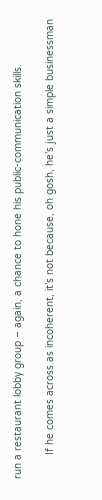run a restaurant lobby group – again, a chance to hone his public-communication skills.

        If he comes across as incoherent, it’s not because, oh gosh, he’s just a simple businessman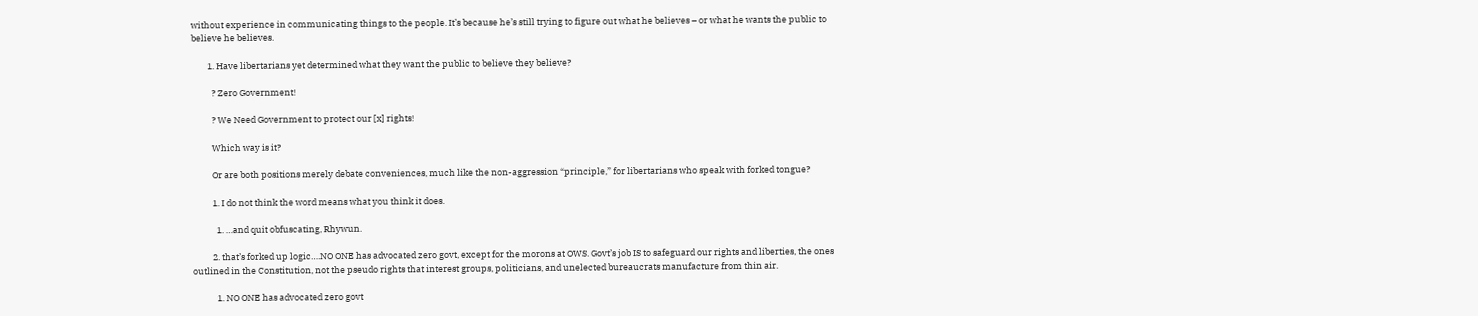without experience in communicating things to the people. It’s because he’s still trying to figure out what he believes – or what he wants the public to believe he believes.

        1. Have libertarians yet determined what they want the public to believe they believe?

          ? Zero Government!

          ? We Need Government to protect our [x] rights!

          Which way is it?

          Or are both positions merely debate conveniences, much like the non-aggression “principle,” for libertarians who speak with forked tongue?

          1. I do not think the word means what you think it does.

            1. …and quit obfuscating, Rhywun.

          2. that’s forked up logic….NO ONE has advocated zero govt, except for the morons at OWS. Govt’s job IS to safeguard our rights and liberties, the ones outlined in the Constitution, not the pseudo rights that interest groups, politicians, and unelected bureaucrats manufacture from thin air.

            1. NO ONE has advocated zero govt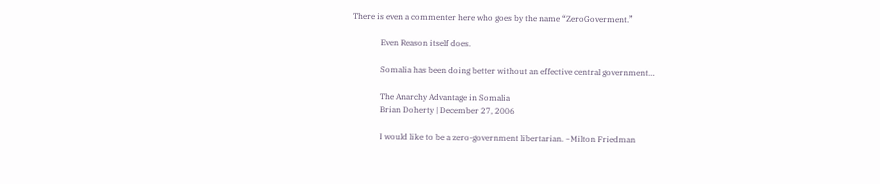There is even a commenter here who goes by the name “ZeroGoverment.”

              Even Reason itself does.

              Somalia has been doing better without an effective central government…

              The Anarchy Advantage in Somalia
              Brian Doherty | December 27, 2006

              I would like to be a zero-government libertarian. ~Milton Friedman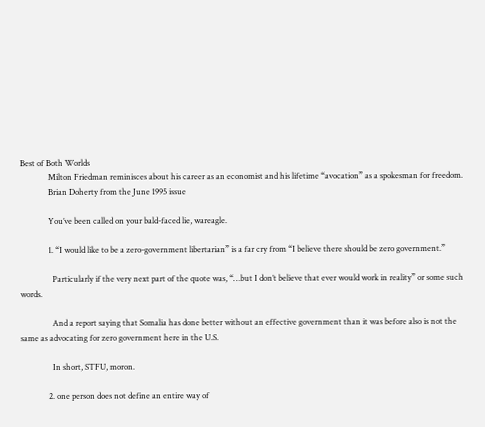Best of Both Worlds
              Milton Friedman reminisces about his career as an economist and his lifetime “avocation” as a spokesman for freedom.
              Brian Doherty from the June 1995 issue

              You’ve been called on your bald-faced lie, wareagle.

              1. “I would like to be a zero-government libertarian” is a far cry from “I believe there should be zero government.”

                Particularly if the very next part of the quote was, “…but I don’t believe that ever would work in reality” or some such words.

                And a report saying that Somalia has done better without an effective government than it was before also is not the same as advocating for zero government here in the U.S.

                In short, STFU, moron.

              2. one person does not define an entire way of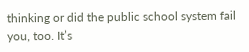thinking or did the public school system fail you, too. It’s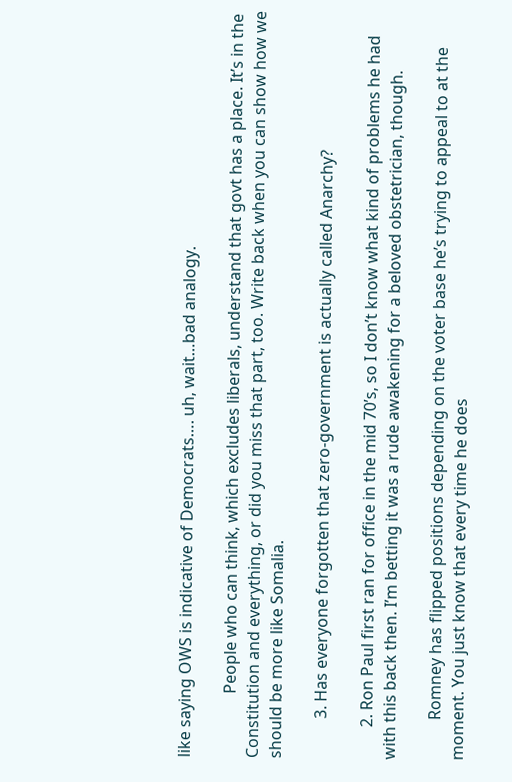like saying OWS is indicative of Democrats…. uh, wait…bad analogy.

                People who can think, which excludes liberals, understand that govt has a place. It’s in the Constitution and everything, or did you miss that part, too. Write back when you can show how we should be more like Somalia.

          3. Has everyone forgotten that zero-government is actually called Anarchy?

        2. Ron Paul first ran for office in the mid 70’s, so I don’t know what kind of problems he had with this back then. I’m betting it was a rude awakening for a beloved obstetrician, though.

          Romney has flipped positions depending on the voter base he’s trying to appeal to at the moment. You just know that every time he does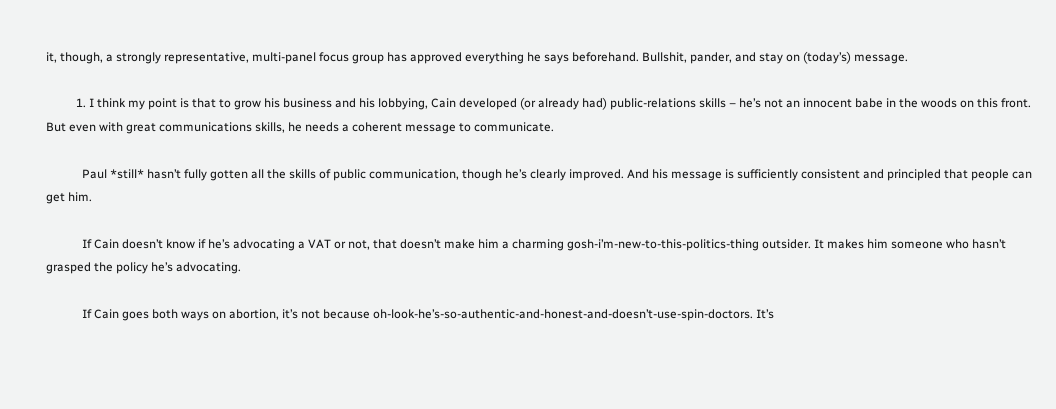it, though, a strongly representative, multi-panel focus group has approved everything he says beforehand. Bullshit, pander, and stay on (today’s) message.

          1. I think my point is that to grow his business and his lobbying, Cain developed (or already had) public-relations skills – he’s not an innocent babe in the woods on this front. But even with great communications skills, he needs a coherent message to communicate.

            Paul *still* hasn’t fully gotten all the skills of public communication, though he’s clearly improved. And his message is sufficiently consistent and principled that people can get him.

            If Cain doesn’t know if he’s advocating a VAT or not, that doesn’t make him a charming gosh-i’m-new-to-this-politics-thing outsider. It makes him someone who hasn’t grasped the policy he’s advocating.

            If Cain goes both ways on abortion, it’s not because oh-look-he’s-so-authentic-and-honest-and-doesn’t-use-spin-doctors. It’s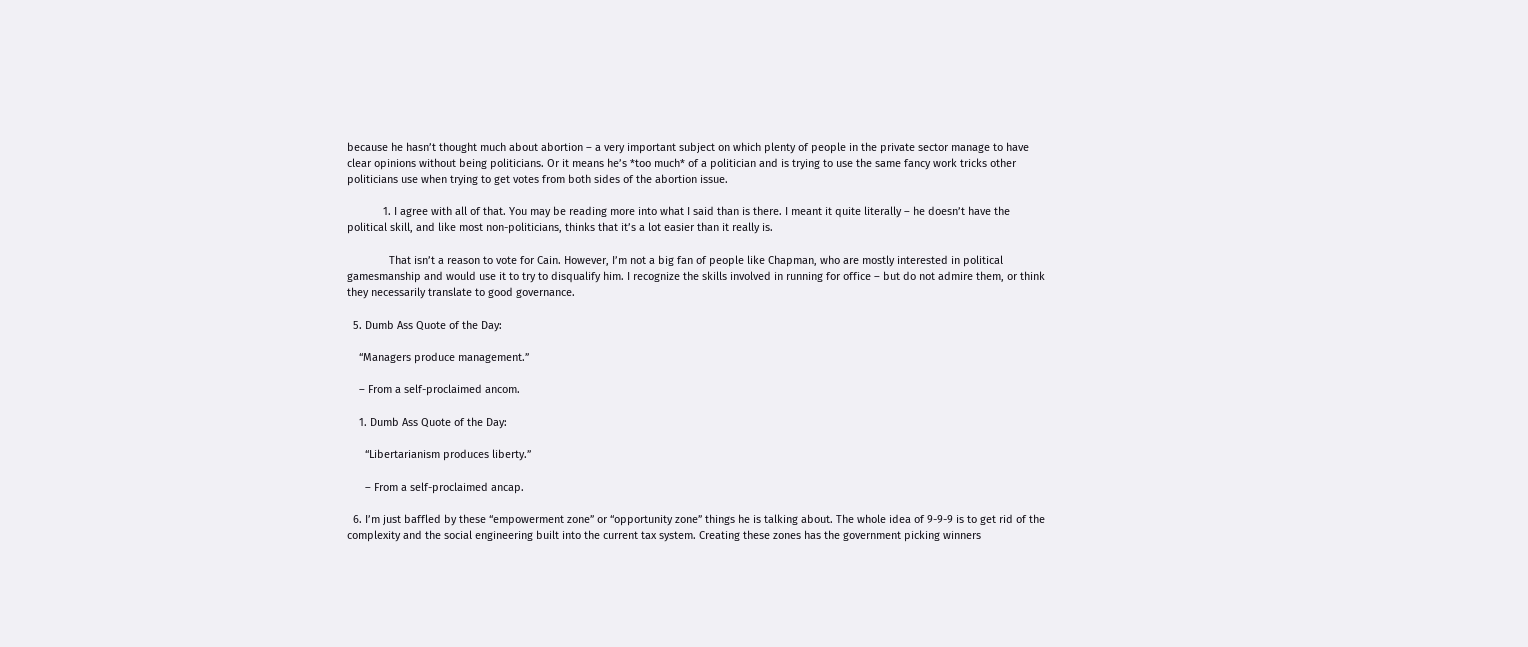because he hasn’t thought much about abortion – a very important subject on which plenty of people in the private sector manage to have clear opinions without being politicians. Or it means he’s *too much* of a politician and is trying to use the same fancy work tricks other politicians use when trying to get votes from both sides of the abortion issue.

            1. I agree with all of that. You may be reading more into what I said than is there. I meant it quite literally – he doesn’t have the political skill, and like most non-politicians, thinks that it’s a lot easier than it really is.

              That isn’t a reason to vote for Cain. However, I’m not a big fan of people like Chapman, who are mostly interested in political gamesmanship and would use it to try to disqualify him. I recognize the skills involved in running for office – but do not admire them, or think they necessarily translate to good governance.

  5. Dumb Ass Quote of the Day:

    “Managers produce management.”

    – From a self-proclaimed ancom.

    1. Dumb Ass Quote of the Day:

      “Libertarianism produces liberty.”

      – From a self-proclaimed ancap.

  6. I’m just baffled by these “empowerment zone” or “opportunity zone” things he is talking about. The whole idea of 9-9-9 is to get rid of the complexity and the social engineering built into the current tax system. Creating these zones has the government picking winners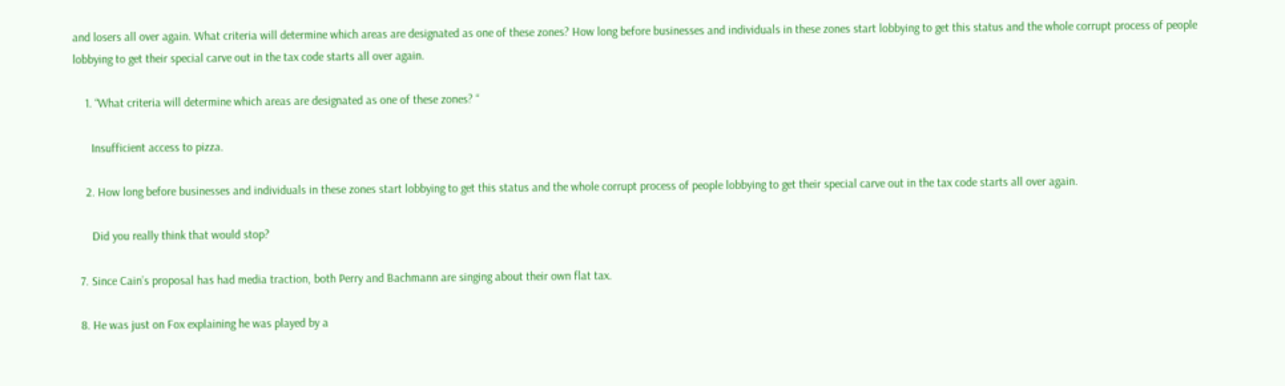and losers all over again. What criteria will determine which areas are designated as one of these zones? How long before businesses and individuals in these zones start lobbying to get this status and the whole corrupt process of people lobbying to get their special carve out in the tax code starts all over again.

    1. “What criteria will determine which areas are designated as one of these zones? “

      Insufficient access to pizza.

    2. How long before businesses and individuals in these zones start lobbying to get this status and the whole corrupt process of people lobbying to get their special carve out in the tax code starts all over again.

      Did you really think that would stop?

  7. Since Cain’s proposal has had media traction, both Perry and Bachmann are singing about their own flat tax.

  8. He was just on Fox explaining he was played by a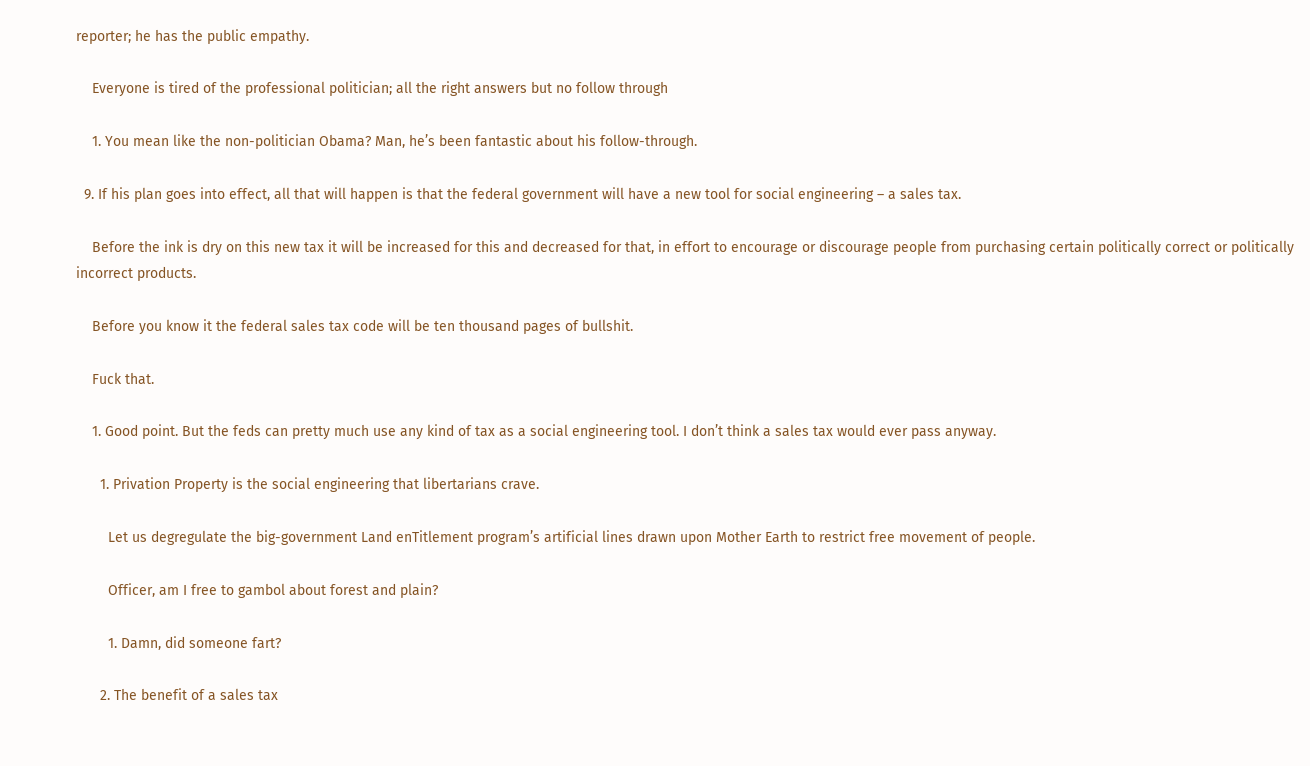reporter; he has the public empathy.

    Everyone is tired of the professional politician; all the right answers but no follow through

    1. You mean like the non-politician Obama? Man, he’s been fantastic about his follow-through.

  9. If his plan goes into effect, all that will happen is that the federal government will have a new tool for social engineering – a sales tax.

    Before the ink is dry on this new tax it will be increased for this and decreased for that, in effort to encourage or discourage people from purchasing certain politically correct or politically incorrect products.

    Before you know it the federal sales tax code will be ten thousand pages of bullshit.

    Fuck that.

    1. Good point. But the feds can pretty much use any kind of tax as a social engineering tool. I don’t think a sales tax would ever pass anyway.

      1. Privation Property is the social engineering that libertarians crave.

        Let us degregulate the big-government Land enTitlement program’s artificial lines drawn upon Mother Earth to restrict free movement of people.

        Officer, am I free to gambol about forest and plain?

        1. Damn, did someone fart?

      2. The benefit of a sales tax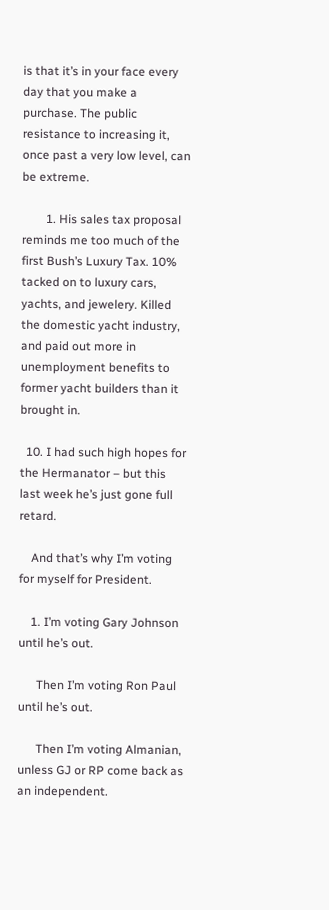is that it’s in your face every day that you make a purchase. The public resistance to increasing it, once past a very low level, can be extreme.

        1. His sales tax proposal reminds me too much of the first Bush’s Luxury Tax. 10% tacked on to luxury cars, yachts, and jewelery. Killed the domestic yacht industry, and paid out more in unemployment benefits to former yacht builders than it brought in.

  10. I had such high hopes for the Hermanator – but this last week he’s just gone full retard.

    And that’s why I’m voting for myself for President.

    1. I’m voting Gary Johnson until he’s out.

      Then I’m voting Ron Paul until he’s out.

      Then I’m voting Almanian, unless GJ or RP come back as an independent.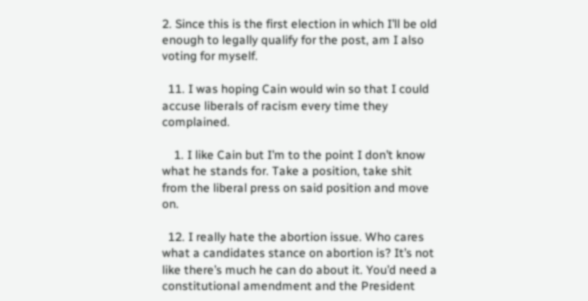2. Since this is the first election in which I’ll be old enough to legally qualify for the post, am I also voting for myself.

  11. I was hoping Cain would win so that I could accuse liberals of racism every time they complained.

    1. I like Cain but I’m to the point I don’t know what he stands for. Take a position, take shit from the liberal press on said position and move on.

  12. I really hate the abortion issue. Who cares what a candidates stance on abortion is? It’s not like there’s much he can do about it. You’d need a constitutional amendment and the President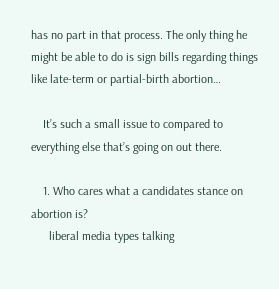has no part in that process. The only thing he might be able to do is sign bills regarding things like late-term or partial-birth abortion…

    It’s such a small issue to compared to everything else that’s going on out there.

    1. Who cares what a candidates stance on abortion is?
      liberal media types talking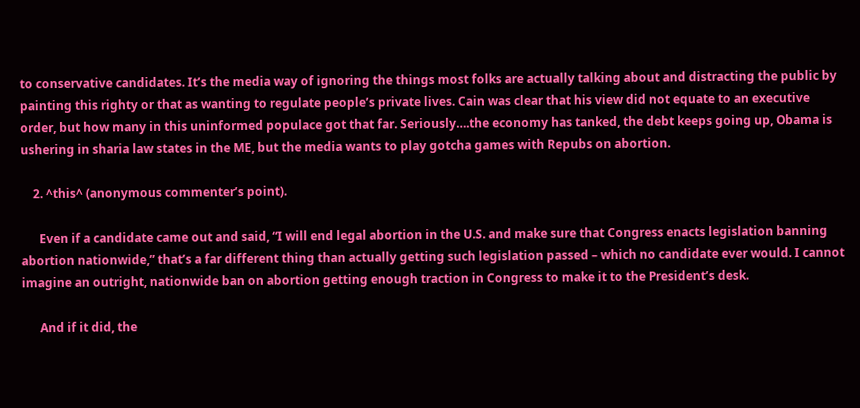to conservative candidates. It’s the media way of ignoring the things most folks are actually talking about and distracting the public by painting this righty or that as wanting to regulate people’s private lives. Cain was clear that his view did not equate to an executive order, but how many in this uninformed populace got that far. Seriously….the economy has tanked, the debt keeps going up, Obama is ushering in sharia law states in the ME, but the media wants to play gotcha games with Repubs on abortion.

    2. ^this^ (anonymous commenter’s point).

      Even if a candidate came out and said, “I will end legal abortion in the U.S. and make sure that Congress enacts legislation banning abortion nationwide,” that’s a far different thing than actually getting such legislation passed – which no candidate ever would. I cannot imagine an outright, nationwide ban on abortion getting enough traction in Congress to make it to the President’s desk.

      And if it did, the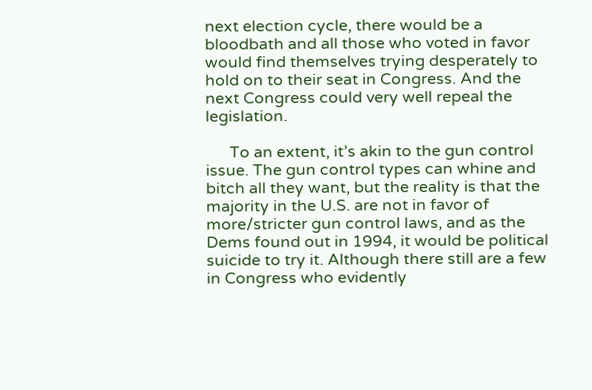next election cycle, there would be a bloodbath and all those who voted in favor would find themselves trying desperately to hold on to their seat in Congress. And the next Congress could very well repeal the legislation.

      To an extent, it’s akin to the gun control issue. The gun control types can whine and bitch all they want, but the reality is that the majority in the U.S. are not in favor of more/stricter gun control laws, and as the Dems found out in 1994, it would be political suicide to try it. Although there still are a few in Congress who evidently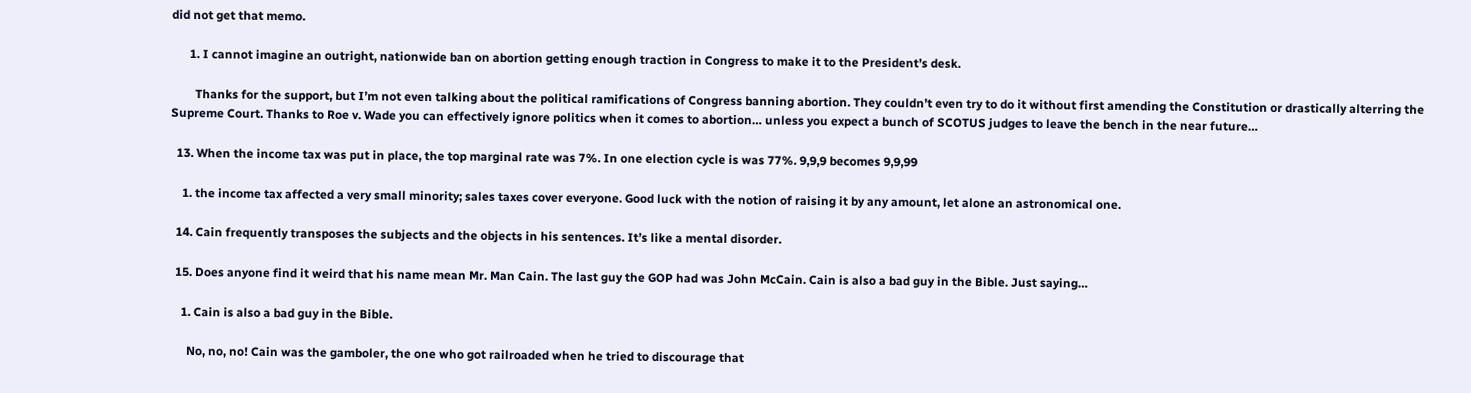did not get that memo.

      1. I cannot imagine an outright, nationwide ban on abortion getting enough traction in Congress to make it to the President’s desk.

        Thanks for the support, but I’m not even talking about the political ramifications of Congress banning abortion. They couldn’t even try to do it without first amending the Constitution or drastically alterring the Supreme Court. Thanks to Roe v. Wade you can effectively ignore politics when it comes to abortion… unless you expect a bunch of SCOTUS judges to leave the bench in the near future…

  13. When the income tax was put in place, the top marginal rate was 7%. In one election cycle is was 77%. 9,9,9 becomes 9,9,99

    1. the income tax affected a very small minority; sales taxes cover everyone. Good luck with the notion of raising it by any amount, let alone an astronomical one.

  14. Cain frequently transposes the subjects and the objects in his sentences. It’s like a mental disorder.

  15. Does anyone find it weird that his name mean Mr. Man Cain. The last guy the GOP had was John McCain. Cain is also a bad guy in the Bible. Just saying…

    1. Cain is also a bad guy in the Bible.

      No, no, no! Cain was the gamboler, the one who got railroaded when he tried to discourage that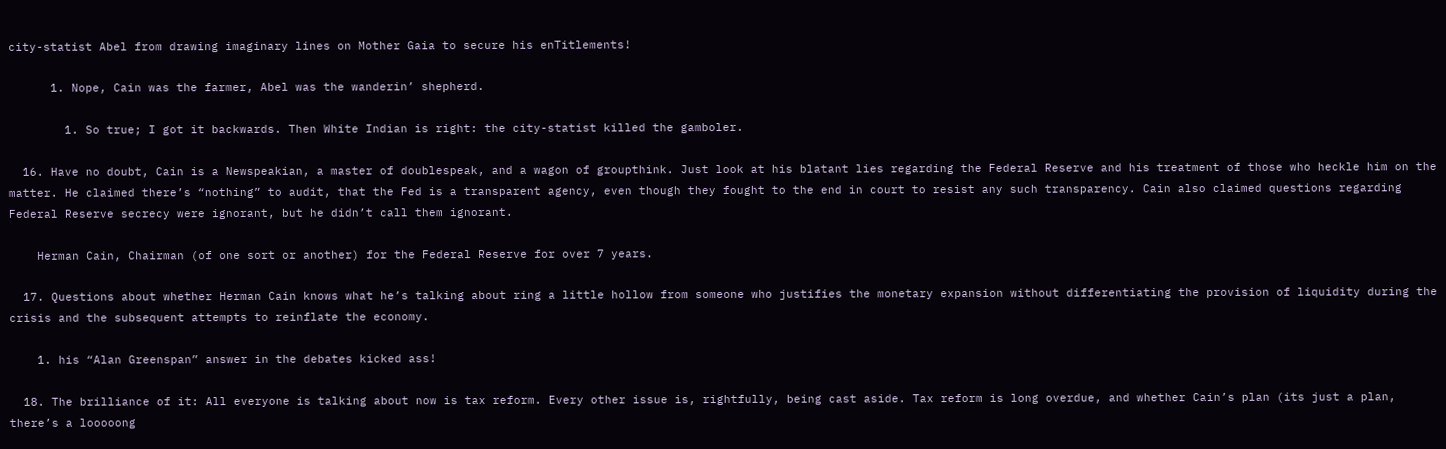city-statist Abel from drawing imaginary lines on Mother Gaia to secure his enTitlements!

      1. Nope, Cain was the farmer, Abel was the wanderin’ shepherd.

        1. So true; I got it backwards. Then White Indian is right: the city-statist killed the gamboler.

  16. Have no doubt, Cain is a Newspeakian, a master of doublespeak, and a wagon of groupthink. Just look at his blatant lies regarding the Federal Reserve and his treatment of those who heckle him on the matter. He claimed there’s “nothing” to audit, that the Fed is a transparent agency, even though they fought to the end in court to resist any such transparency. Cain also claimed questions regarding Federal Reserve secrecy were ignorant, but he didn’t call them ignorant.

    Herman Cain, Chairman (of one sort or another) for the Federal Reserve for over 7 years.

  17. Questions about whether Herman Cain knows what he’s talking about ring a little hollow from someone who justifies the monetary expansion without differentiating the provision of liquidity during the crisis and the subsequent attempts to reinflate the economy.

    1. his “Alan Greenspan” answer in the debates kicked ass!

  18. The brilliance of it: All everyone is talking about now is tax reform. Every other issue is, rightfully, being cast aside. Tax reform is long overdue, and whether Cain’s plan (its just a plan, there’s a looooong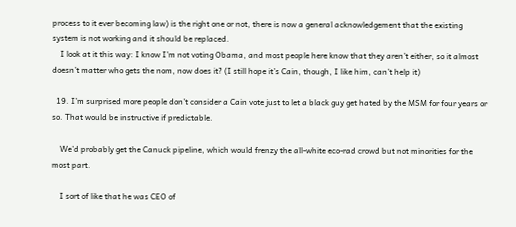process to it ever becoming law) is the right one or not, there is now a general acknowledgement that the existing system is not working and it should be replaced.
    I look at it this way: I know I’m not voting Obama, and most people here know that they aren’t either, so it almost doesn’t matter who gets the nom, now does it? (I still hope it’s Cain, though, I like him, can’t help it)

  19. I’m surprised more people don’t consider a Cain vote just to let a black guy get hated by the MSM for four years or so. That would be instructive if predictable.

    We’d probably get the Canuck pipeline, which would frenzy the all-white eco-rad crowd but not minorities for the most part.

    I sort of like that he was CEO of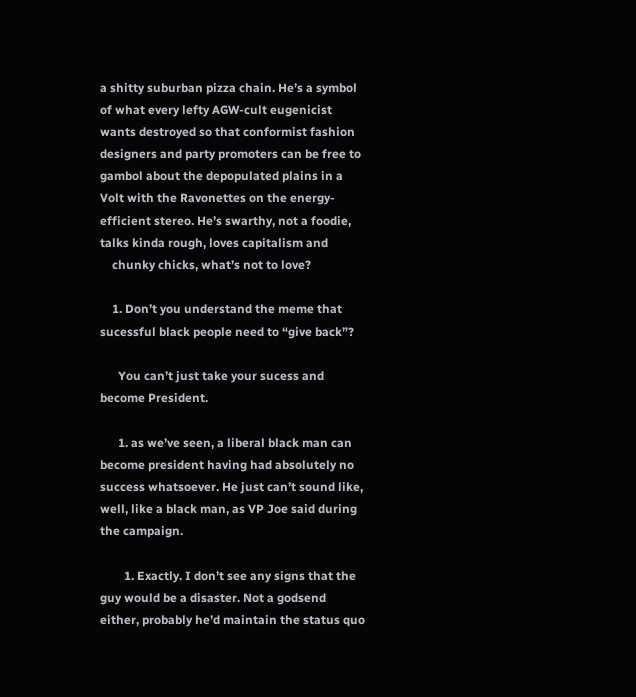a shitty suburban pizza chain. He’s a symbol of what every lefty AGW-cult eugenicist wants destroyed so that conformist fashion designers and party promoters can be free to gambol about the depopulated plains in a Volt with the Ravonettes on the energy-efficient stereo. He’s swarthy, not a foodie, talks kinda rough, loves capitalism and
    chunky chicks, what’s not to love?

    1. Don’t you understand the meme that sucessful black people need to “give back”?

      You can’t just take your sucess and become President.

      1. as we’ve seen, a liberal black man can become president having had absolutely no success whatsoever. He just can’t sound like, well, like a black man, as VP Joe said during the campaign.

        1. Exactly. I don’t see any signs that the guy would be a disaster. Not a godsend either, probably he’d maintain the status quo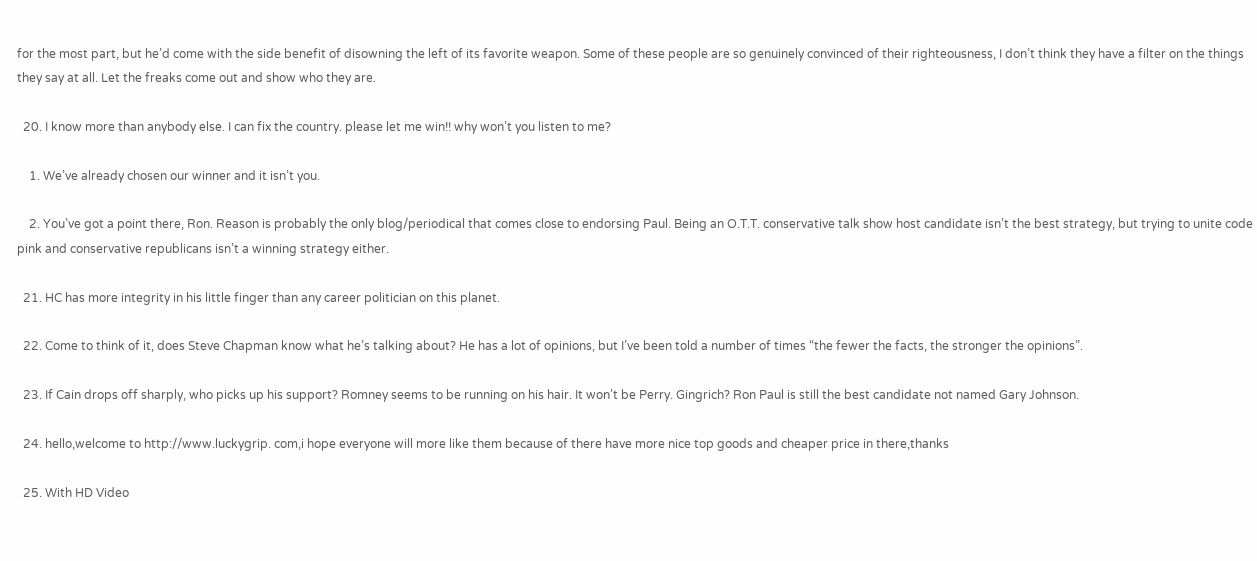for the most part, but he’d come with the side benefit of disowning the left of its favorite weapon. Some of these people are so genuinely convinced of their righteousness, I don’t think they have a filter on the things they say at all. Let the freaks come out and show who they are.

  20. I know more than anybody else. I can fix the country. please let me win!! why won’t you listen to me?

    1. We’ve already chosen our winner and it isn’t you.

    2. You’ve got a point there, Ron. Reason is probably the only blog/periodical that comes close to endorsing Paul. Being an O.T.T. conservative talk show host candidate isn’t the best strategy, but trying to unite code pink and conservative republicans isn’t a winning strategy either.

  21. HC has more integrity in his little finger than any career politician on this planet.

  22. Come to think of it, does Steve Chapman know what he’s talking about? He has a lot of opinions, but I’ve been told a number of times “the fewer the facts, the stronger the opinions”.

  23. If Cain drops off sharply, who picks up his support? Romney seems to be running on his hair. It won’t be Perry. Gingrich? Ron Paul is still the best candidate not named Gary Johnson.

  24. hello,welcome to http://www.luckygrip. com,i hope everyone will more like them because of there have more nice top goods and cheaper price in there,thanks

  25. With HD Video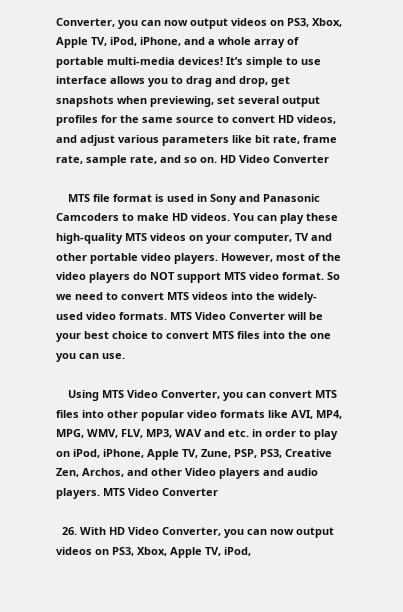Converter, you can now output videos on PS3, Xbox, Apple TV, iPod, iPhone, and a whole array of portable multi-media devices! It’s simple to use interface allows you to drag and drop, get snapshots when previewing, set several output profiles for the same source to convert HD videos, and adjust various parameters like bit rate, frame rate, sample rate, and so on. HD Video Converter

    MTS file format is used in Sony and Panasonic Camcoders to make HD videos. You can play these high-quality MTS videos on your computer, TV and other portable video players. However, most of the video players do NOT support MTS video format. So we need to convert MTS videos into the widely-used video formats. MTS Video Converter will be your best choice to convert MTS files into the one you can use.

    Using MTS Video Converter, you can convert MTS files into other popular video formats like AVI, MP4, MPG, WMV, FLV, MP3, WAV and etc. in order to play on iPod, iPhone, Apple TV, Zune, PSP, PS3, Creative Zen, Archos, and other Video players and audio players. MTS Video Converter

  26. With HD Video Converter, you can now output videos on PS3, Xbox, Apple TV, iPod,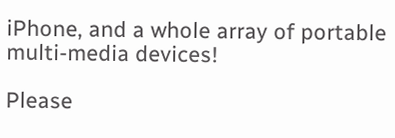iPhone, and a whole array of portable multi-media devices!

Please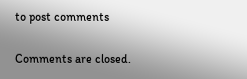to post comments

Comments are closed.